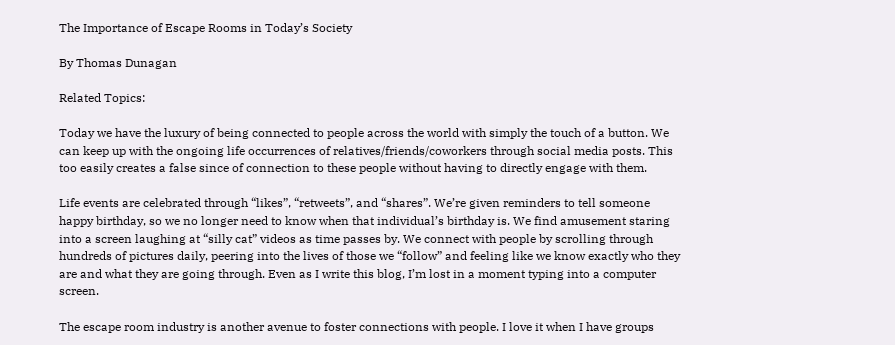The Importance of Escape Rooms in Today’s Society

By Thomas Dunagan

Related Topics:

Today we have the luxury of being connected to people across the world with simply the touch of a button. We can keep up with the ongoing life occurrences of relatives/friends/coworkers through social media posts. This too easily creates a false since of connection to these people without having to directly engage with them.

Life events are celebrated through “likes”, “retweets”, and “shares”. We’re given reminders to tell someone happy birthday, so we no longer need to know when that individual’s birthday is. We find amusement staring into a screen laughing at “silly cat” videos as time passes by. We connect with people by scrolling through hundreds of pictures daily, peering into the lives of those we “follow” and feeling like we know exactly who they are and what they are going through. Even as I write this blog, I’m lost in a moment typing into a computer screen.

The escape room industry is another avenue to foster connections with people. I love it when I have groups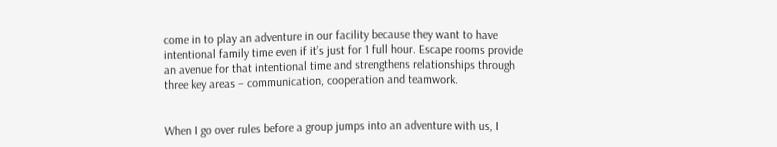come in to play an adventure in our facility because they want to have intentional family time even if it’s just for 1 full hour. Escape rooms provide an avenue for that intentional time and strengthens relationships through three key areas – communication, cooperation and teamwork.


When I go over rules before a group jumps into an adventure with us, I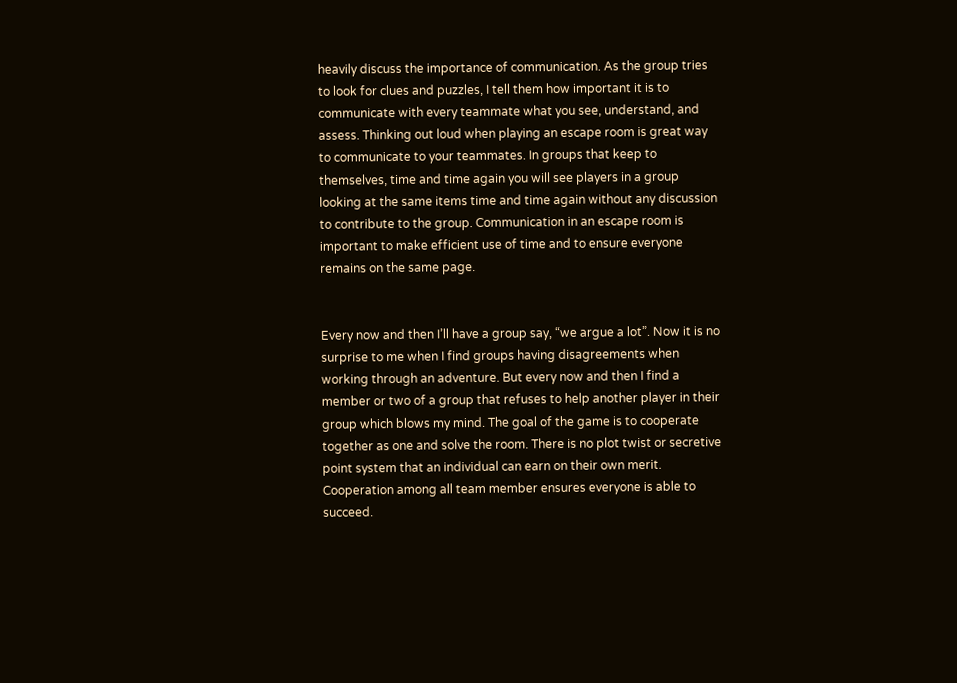heavily discuss the importance of communication. As the group tries to look for clues and puzzles, I tell them how important it is to communicate with every teammate what you see, understand, and assess. Thinking out loud when playing an escape room is great way to communicate to your teammates. In groups that keep to themselves, time and time again you will see players in a group looking at the same items time and time again without any discussion to contribute to the group. Communication in an escape room is important to make efficient use of time and to ensure everyone remains on the same page.


Every now and then I’ll have a group say, “we argue a lot”. Now it is no surprise to me when I find groups having disagreements when working through an adventure. But every now and then I find a member or two of a group that refuses to help another player in their group which blows my mind. The goal of the game is to cooperate together as one and solve the room. There is no plot twist or secretive point system that an individual can earn on their own merit. Cooperation among all team member ensures everyone is able to succeed.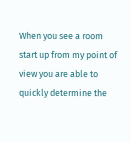When you see a room start up from my point of view you are able to quickly determine the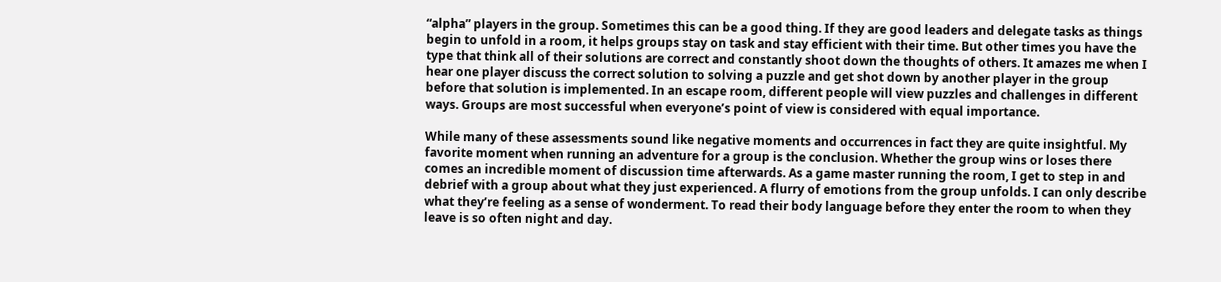“alpha” players in the group. Sometimes this can be a good thing. If they are good leaders and delegate tasks as things begin to unfold in a room, it helps groups stay on task and stay efficient with their time. But other times you have the type that think all of their solutions are correct and constantly shoot down the thoughts of others. It amazes me when I hear one player discuss the correct solution to solving a puzzle and get shot down by another player in the group before that solution is implemented. In an escape room, different people will view puzzles and challenges in different ways. Groups are most successful when everyone’s point of view is considered with equal importance.

While many of these assessments sound like negative moments and occurrences in fact they are quite insightful. My favorite moment when running an adventure for a group is the conclusion. Whether the group wins or loses there comes an incredible moment of discussion time afterwards. As a game master running the room, I get to step in and debrief with a group about what they just experienced. A flurry of emotions from the group unfolds. I can only describe what they’re feeling as a sense of wonderment. To read their body language before they enter the room to when they leave is so often night and day.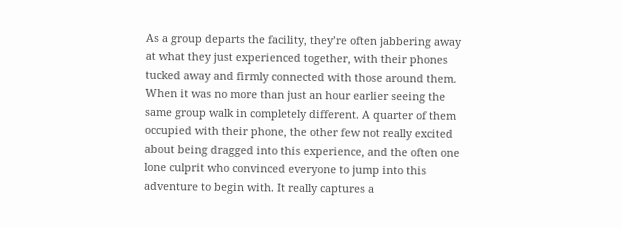As a group departs the facility, they’re often jabbering away at what they just experienced together, with their phones tucked away and firmly connected with those around them. When it was no more than just an hour earlier seeing the same group walk in completely different. A quarter of them occupied with their phone, the other few not really excited about being dragged into this experience, and the often one lone culprit who convinced everyone to jump into this adventure to begin with. It really captures a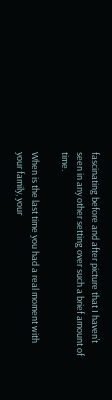fascinating before and after picture that I haven’t seen in any other setting over such a brief amount of time.

When is the last time you had a real moment with your family, your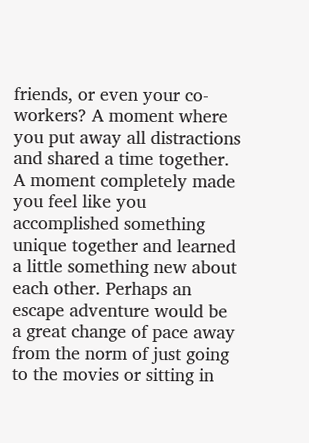friends, or even your co-workers? A moment where you put away all distractions and shared a time together. A moment completely made you feel like you accomplished something unique together and learned a little something new about each other. Perhaps an escape adventure would be a great change of pace away from the norm of just going to the movies or sitting in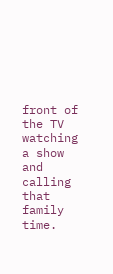front of the TV watching a show and calling that family time.